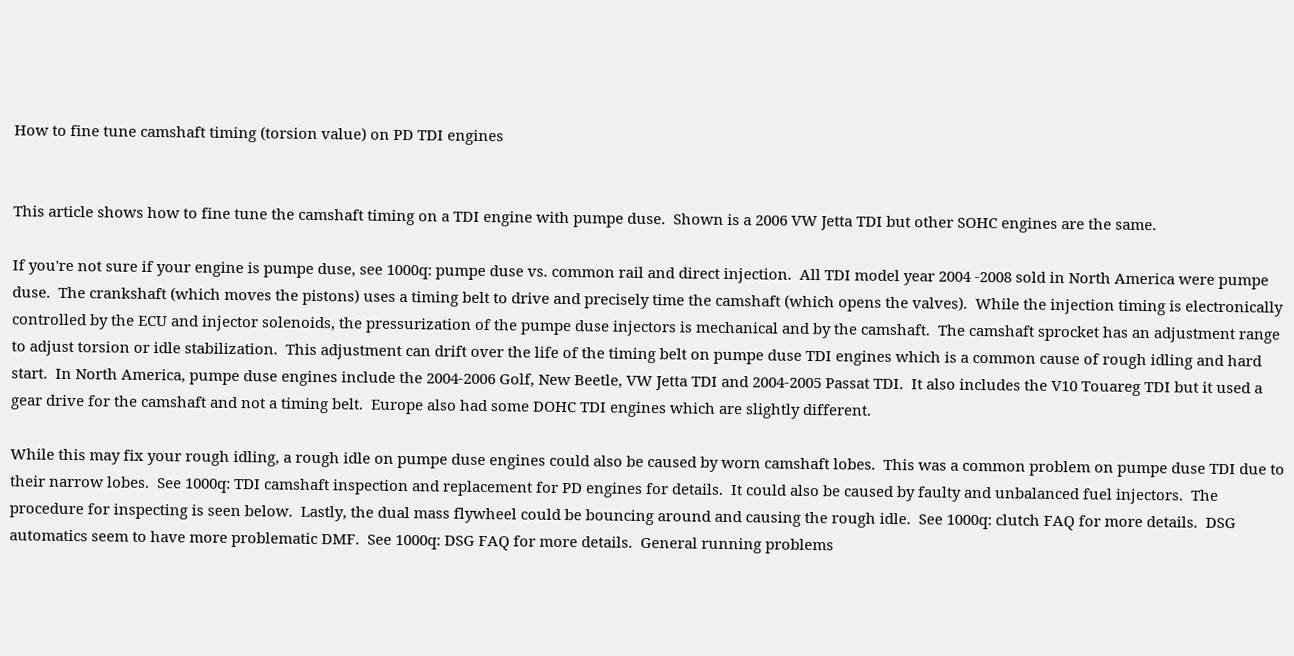How to fine tune camshaft timing (torsion value) on PD TDI engines


This article shows how to fine tune the camshaft timing on a TDI engine with pumpe duse.  Shown is a 2006 VW Jetta TDI but other SOHC engines are the same.

If you're not sure if your engine is pumpe duse, see 1000q: pumpe duse vs. common rail and direct injection.  All TDI model year 2004 -2008 sold in North America were pumpe duse.  The crankshaft (which moves the pistons) uses a timing belt to drive and precisely time the camshaft (which opens the valves).  While the injection timing is electronically controlled by the ECU and injector solenoids, the pressurization of the pumpe duse injectors is mechanical and by the camshaft.  The camshaft sprocket has an adjustment range to adjust torsion or idle stabilization.  This adjustment can drift over the life of the timing belt on pumpe duse TDI engines which is a common cause of rough idling and hard start.  In North America, pumpe duse engines include the 2004-2006 Golf, New Beetle, VW Jetta TDI and 2004-2005 Passat TDI.  It also includes the V10 Touareg TDI but it used a gear drive for the camshaft and not a timing belt.  Europe also had some DOHC TDI engines which are slightly different.

While this may fix your rough idling, a rough idle on pumpe duse engines could also be caused by worn camshaft lobes.  This was a common problem on pumpe duse TDI due to their narrow lobes.  See 1000q: TDI camshaft inspection and replacement for PD engines for details.  It could also be caused by faulty and unbalanced fuel injectors.  The procedure for inspecting is seen below.  Lastly, the dual mass flywheel could be bouncing around and causing the rough idle.  See 1000q: clutch FAQ for more details.  DSG automatics seem to have more problematic DMF.  See 1000q: DSG FAQ for more details.  General running problems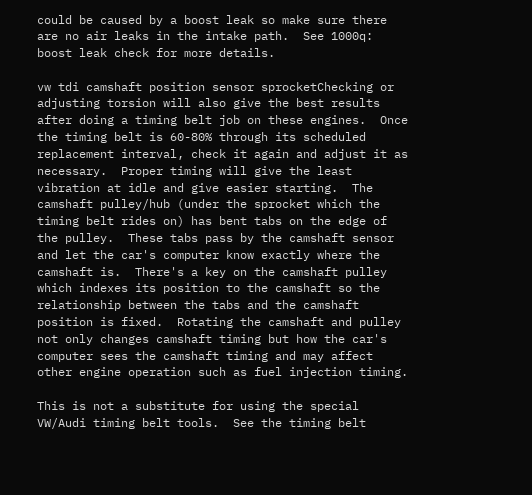could be caused by a boost leak so make sure there are no air leaks in the intake path.  See 1000q: boost leak check for more details.

vw tdi camshaft position sensor sprocketChecking or adjusting torsion will also give the best results after doing a timing belt job on these engines.  Once the timing belt is 60-80% through its scheduled replacement interval, check it again and adjust it as necessary.  Proper timing will give the least vibration at idle and give easier starting.  The camshaft pulley/hub (under the sprocket which the timing belt rides on) has bent tabs on the edge of the pulley.  These tabs pass by the camshaft sensor and let the car's computer know exactly where the camshaft is.  There's a key on the camshaft pulley which indexes its position to the camshaft so the relationship between the tabs and the camshaft position is fixed.  Rotating the camshaft and pulley not only changes camshaft timing but how the car's computer sees the camshaft timing and may affect other engine operation such as fuel injection timing.

This is not a substitute for using the special VW/Audi timing belt tools.  See the timing belt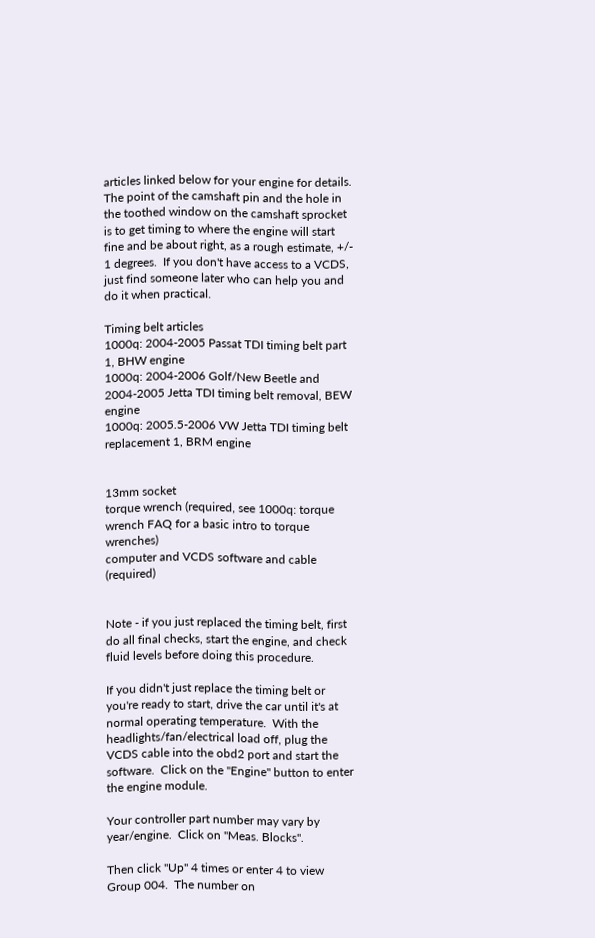articles linked below for your engine for details.  The point of the camshaft pin and the hole in the toothed window on the camshaft sprocket is to get timing to where the engine will start fine and be about right, as a rough estimate, +/- 1 degrees.  If you don't have access to a VCDS, just find someone later who can help you and do it when practical.

Timing belt articles
1000q: 2004-2005 Passat TDI timing belt part 1, BHW engine
1000q: 2004-2006 Golf/New Beetle and 2004-2005 Jetta TDI timing belt removal, BEW engine
1000q: 2005.5-2006 VW Jetta TDI timing belt replacement 1, BRM engine


13mm socket
torque wrench (required, see 1000q: torque wrench FAQ for a basic intro to torque wrenches)
computer and VCDS software and cable (required)


Note - if you just replaced the timing belt, first do all final checks, start the engine, and check fluid levels before doing this procedure.

If you didn't just replace the timing belt or you're ready to start, drive the car until it's at normal operating temperature.  With the headlights/fan/electrical load off, plug the VCDS cable into the obd2 port and start the software.  Click on the "Engine" button to enter the engine module.

Your controller part number may vary by year/engine.  Click on "Meas. Blocks".

Then click "Up" 4 times or enter 4 to view Group 004.  The number on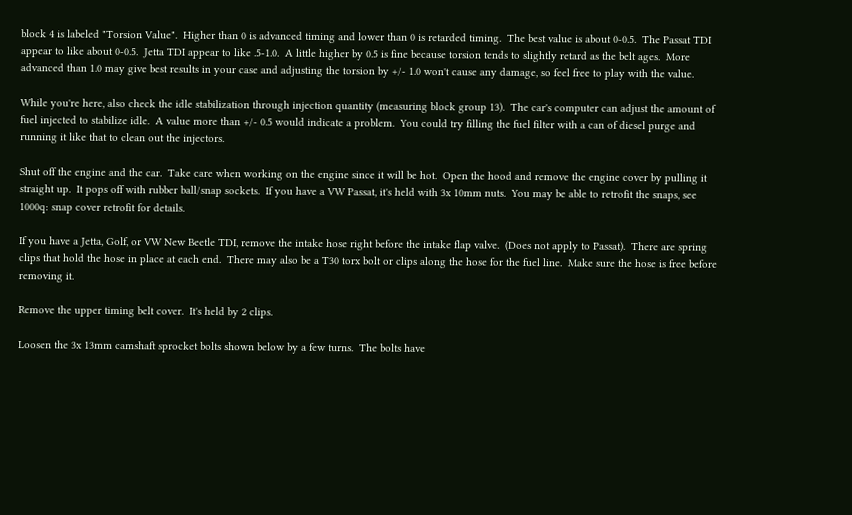block 4 is labeled "Torsion Value".  Higher than 0 is advanced timing and lower than 0 is retarded timing.  The best value is about 0-0.5.  The Passat TDI appear to like about 0-0.5.  Jetta TDI appear to like .5-1.0.  A little higher by 0.5 is fine because torsion tends to slightly retard as the belt ages.  More advanced than 1.0 may give best results in your case and adjusting the torsion by +/- 1.0 won't cause any damage, so feel free to play with the value.

While you're here, also check the idle stabilization through injection quantity (measuring block group 13).  The car's computer can adjust the amount of fuel injected to stabilize idle.  A value more than +/- 0.5 would indicate a problem.  You could try filling the fuel filter with a can of diesel purge and running it like that to clean out the injectors.

Shut off the engine and the car.  Take care when working on the engine since it will be hot.  Open the hood and remove the engine cover by pulling it straight up.  It pops off with rubber ball/snap sockets.  If you have a VW Passat, it's held with 3x 10mm nuts.  You may be able to retrofit the snaps, see 1000q: snap cover retrofit for details.

If you have a Jetta, Golf, or VW New Beetle TDI, remove the intake hose right before the intake flap valve.  (Does not apply to Passat).  There are spring clips that hold the hose in place at each end.  There may also be a T30 torx bolt or clips along the hose for the fuel line.  Make sure the hose is free before removing it.

Remove the upper timing belt cover.  It's held by 2 clips.

Loosen the 3x 13mm camshaft sprocket bolts shown below by a few turns.  The bolts have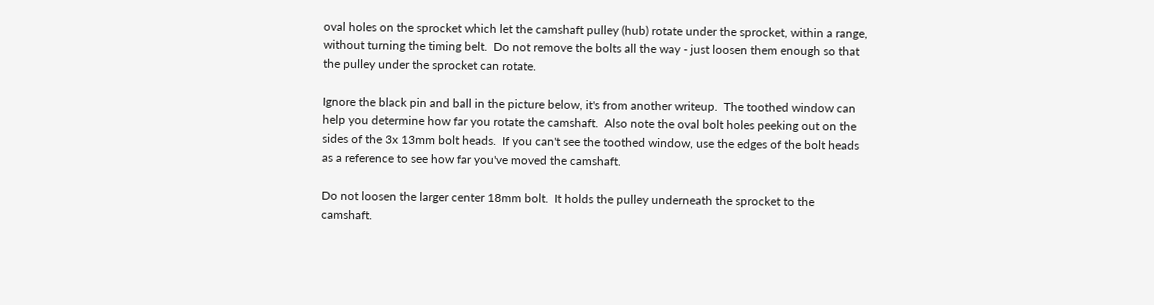oval holes on the sprocket which let the camshaft pulley (hub) rotate under the sprocket, within a range, without turning the timing belt.  Do not remove the bolts all the way - just loosen them enough so that the pulley under the sprocket can rotate.

Ignore the black pin and ball in the picture below, it's from another writeup.  The toothed window can help you determine how far you rotate the camshaft.  Also note the oval bolt holes peeking out on the sides of the 3x 13mm bolt heads.  If you can't see the toothed window, use the edges of the bolt heads as a reference to see how far you've moved the camshaft.

Do not loosen the larger center 18mm bolt.  It holds the pulley underneath the sprocket to the camshaft.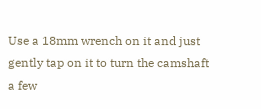Use a 18mm wrench on it and just gently tap on it to turn the camshaft a few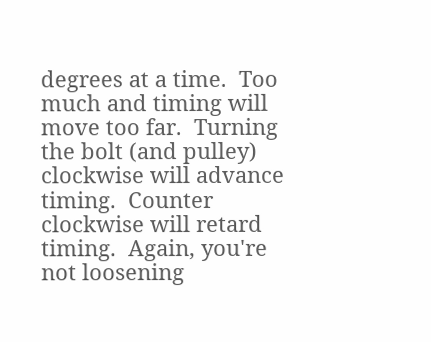degrees at a time.  Too much and timing will move too far.  Turning the bolt (and pulley) clockwise will advance timing.  Counter clockwise will retard timing.  Again, you're not loosening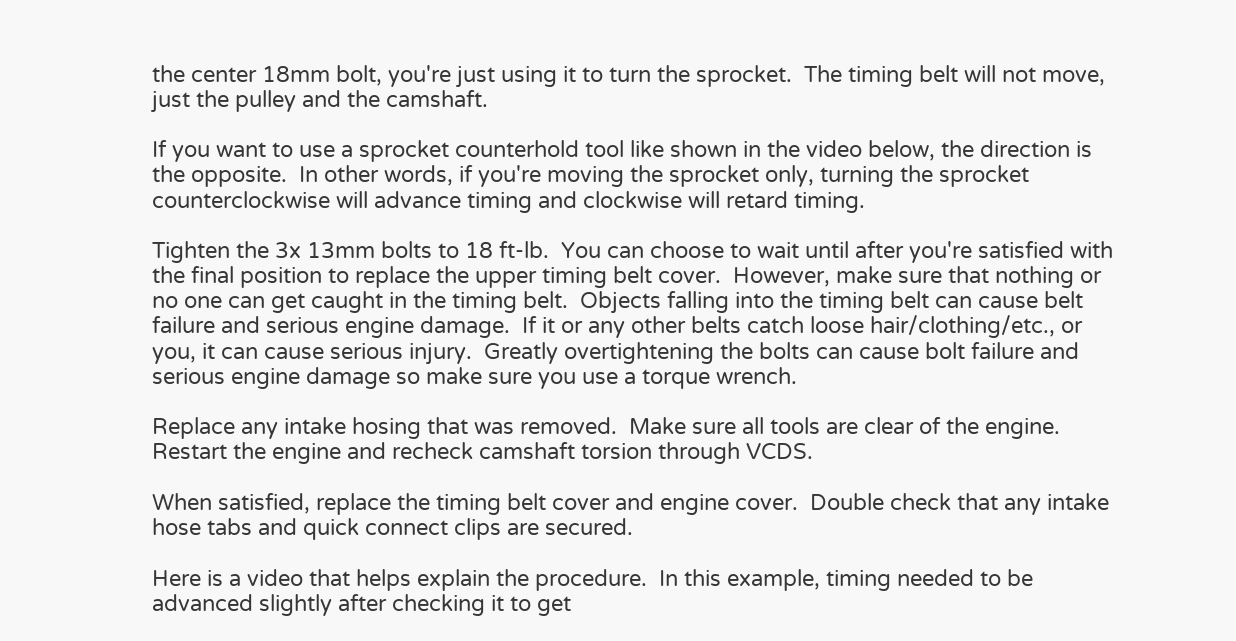the center 18mm bolt, you're just using it to turn the sprocket.  The timing belt will not move, just the pulley and the camshaft.

If you want to use a sprocket counterhold tool like shown in the video below, the direction is the opposite.  In other words, if you're moving the sprocket only, turning the sprocket counterclockwise will advance timing and clockwise will retard timing.

Tighten the 3x 13mm bolts to 18 ft-lb.  You can choose to wait until after you're satisfied with the final position to replace the upper timing belt cover.  However, make sure that nothing or no one can get caught in the timing belt.  Objects falling into the timing belt can cause belt failure and serious engine damage.  If it or any other belts catch loose hair/clothing/etc., or you, it can cause serious injury.  Greatly overtightening the bolts can cause bolt failure and serious engine damage so make sure you use a torque wrench.

Replace any intake hosing that was removed.  Make sure all tools are clear of the engine.  Restart the engine and recheck camshaft torsion through VCDS.

When satisfied, replace the timing belt cover and engine cover.  Double check that any intake hose tabs and quick connect clips are secured.

Here is a video that helps explain the procedure.  In this example, timing needed to be advanced slightly after checking it to get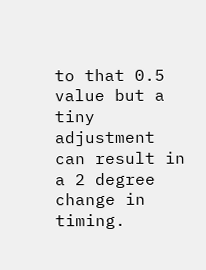to that 0.5 value but a tiny adjustment can result in a 2 degree change in timing.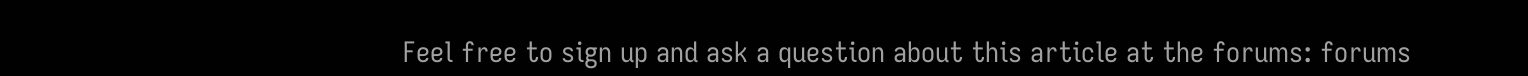Feel free to sign up and ask a question about this article at the forums: forums